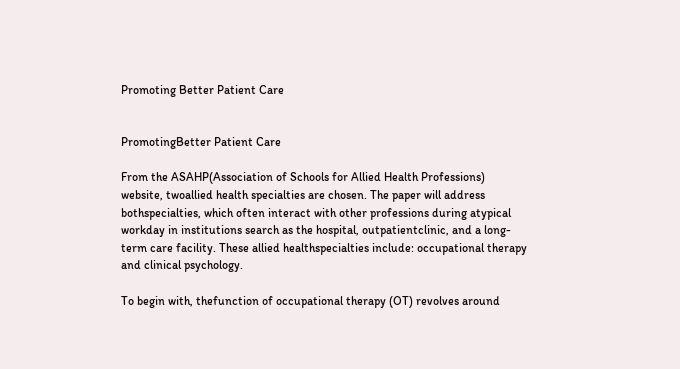Promoting Better Patient Care


PromotingBetter Patient Care

From the ASAHP(Association of Schools for Allied Health Professions) website, twoallied health specialties are chosen. The paper will address bothspecialties, which often interact with other professions during atypical workday in institutions search as the hospital, outpatientclinic, and a long-term care facility. These allied healthspecialties include: occupational therapy and clinical psychology.

To begin with, thefunction of occupational therapy (OT) revolves around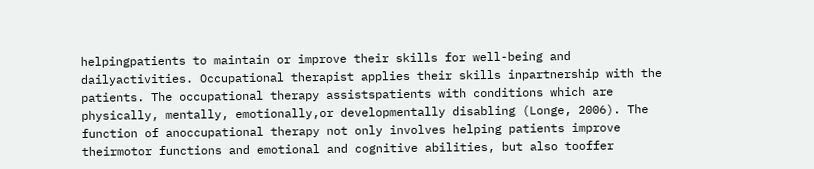helpingpatients to maintain or improve their skills for well-being and dailyactivities. Occupational therapist applies their skills inpartnership with the patients. The occupational therapy assistspatients with conditions which are physically, mentally, emotionally,or developmentally disabling (Longe, 2006). The function of anoccupational therapy not only involves helping patients improve theirmotor functions and emotional and cognitive abilities, but also tooffer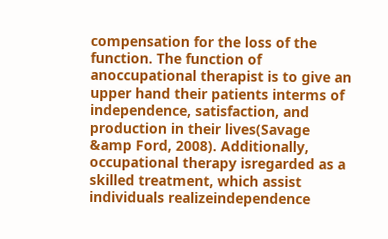compensation for the loss of the function. The function of anoccupational therapist is to give an upper hand their patients interms of independence, satisfaction, and production in their lives(Savage &amp Ford, 2008). Additionally, occupational therapy isregarded as a skilled treatment, which assist individuals realizeindependence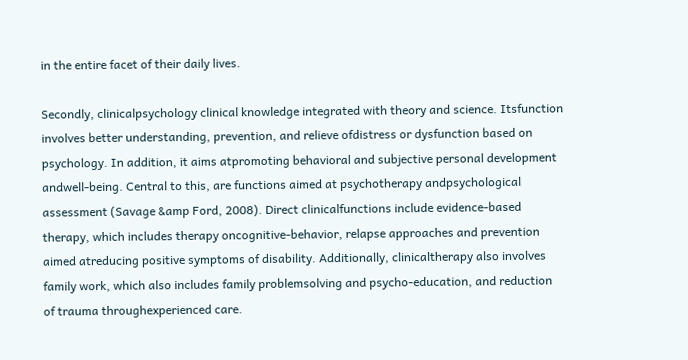in the entire facet of their daily lives.

Secondly, clinicalpsychology clinical knowledge integrated with theory and science. Itsfunction involves better understanding, prevention, and relieve ofdistress or dysfunction based on psychology. In addition, it aims atpromoting behavioral and subjective personal development andwell-being. Central to this, are functions aimed at psychotherapy andpsychological assessment (Savage &amp Ford, 2008). Direct clinicalfunctions include evidence-based therapy, which includes therapy oncognitive-behavior, relapse approaches and prevention aimed atreducing positive symptoms of disability. Additionally, clinicaltherapy also involves family work, which also includes family problemsolving and psycho-education, and reduction of trauma throughexperienced care.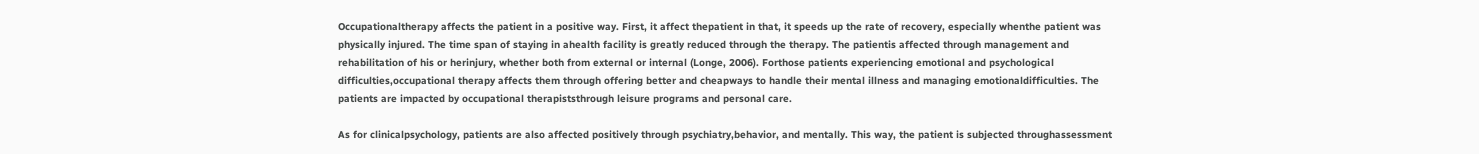Occupationaltherapy affects the patient in a positive way. First, it affect thepatient in that, it speeds up the rate of recovery, especially whenthe patient was physically injured. The time span of staying in ahealth facility is greatly reduced through the therapy. The patientis affected through management and rehabilitation of his or herinjury, whether both from external or internal (Longe, 2006). Forthose patients experiencing emotional and psychological difficulties,occupational therapy affects them through offering better and cheapways to handle their mental illness and managing emotionaldifficulties. The patients are impacted by occupational therapiststhrough leisure programs and personal care.

As for clinicalpsychology, patients are also affected positively through psychiatry,behavior, and mentally. This way, the patient is subjected throughassessment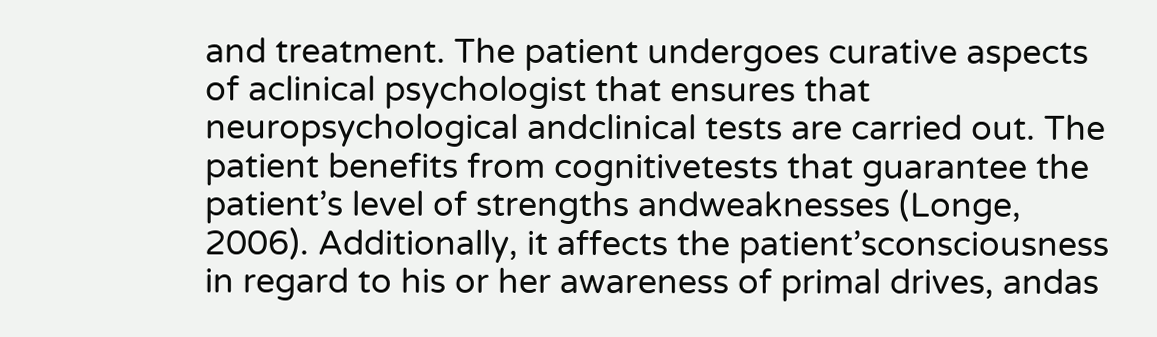and treatment. The patient undergoes curative aspects of aclinical psychologist that ensures that neuropsychological andclinical tests are carried out. The patient benefits from cognitivetests that guarantee the patient’s level of strengths andweaknesses (Longe, 2006). Additionally, it affects the patient’sconsciousness in regard to his or her awareness of primal drives, andas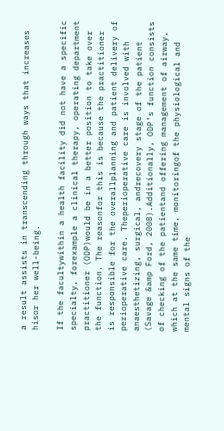a result assists in transcending through ways that increases hisor her well-being.

If the facultywithin a health facility did not have a specific specialty, forexample a clinical therapy, operating department practitioner (ODP)would be in a better position to take over the function. The reasonfor this is because the practitioner is responsible for the overallplanning and patient delivery of perioperative care. Theperioperative care is involved with anaesthetizing, surgical, andrecovery stage of the patient (Savage &amp Ford, 2008).Additionally, ODP’s function consists of checking of the patientand offering management of airway, which at the same time, monitoringof the physiological and mental signs of the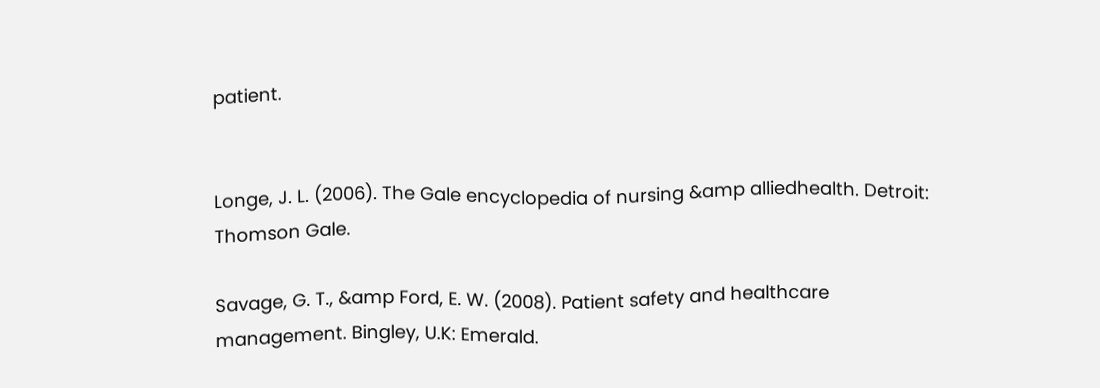patient.


Longe, J. L. (2006). The Gale encyclopedia of nursing &amp alliedhealth. Detroit: Thomson Gale.

Savage, G. T., &amp Ford, E. W. (2008). Patient safety and healthcare management. Bingley, U.K: Emerald.